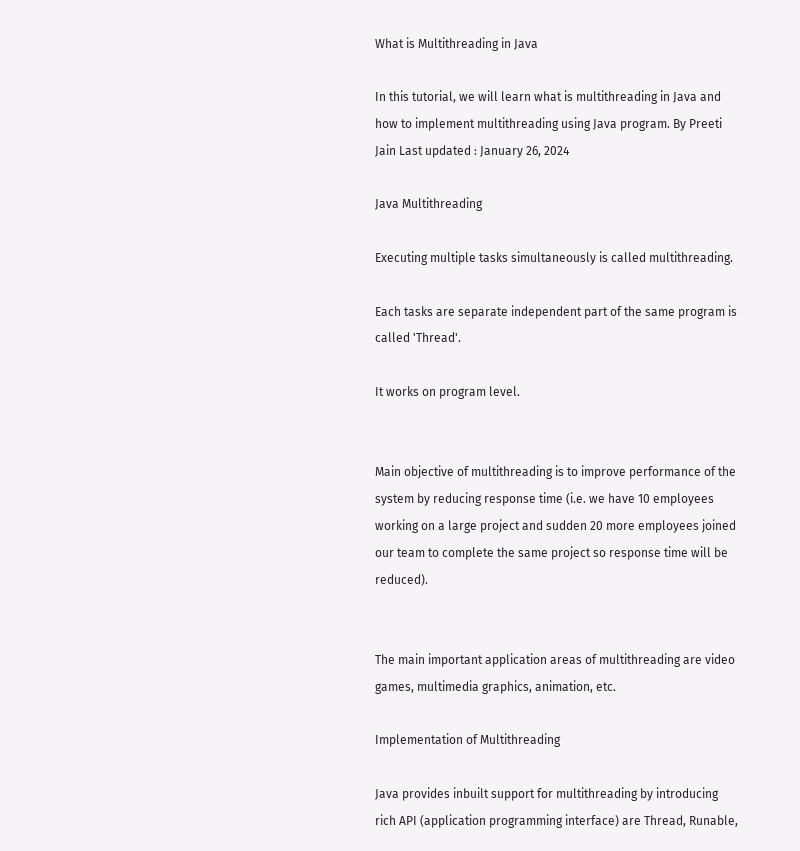What is Multithreading in Java

In this tutorial, we will learn what is multithreading in Java and how to implement multithreading using Java program. By Preeti Jain Last updated : January 26, 2024

Java Multithreading

Executing multiple tasks simultaneously is called multithreading.

Each tasks are separate independent part of the same program is called 'Thread'.

It works on program level.


Main objective of multithreading is to improve performance of the system by reducing response time (i.e. we have 10 employees working on a large project and sudden 20 more employees joined our team to complete the same project so response time will be reduced).


The main important application areas of multithreading are video games, multimedia graphics, animation, etc.

Implementation of Multithreading

Java provides inbuilt support for multithreading by introducing rich API (application programming interface) are Thread, Runable,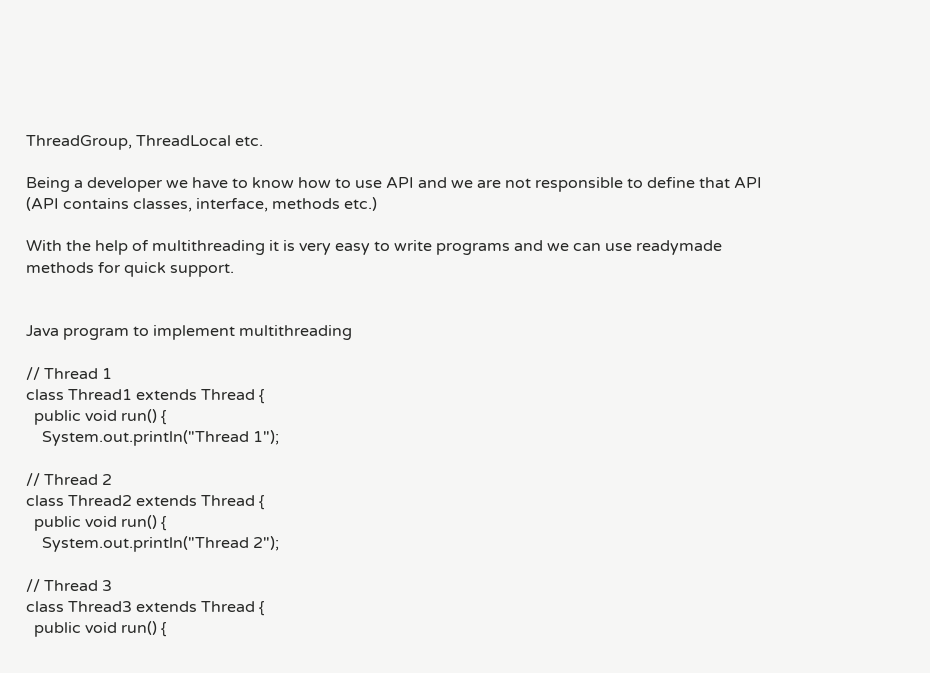ThreadGroup, ThreadLocal etc.

Being a developer we have to know how to use API and we are not responsible to define that API (API contains classes, interface, methods etc.)

With the help of multithreading it is very easy to write programs and we can use readymade methods for quick support.


Java program to implement multithreading

// Thread 1
class Thread1 extends Thread {
  public void run() {
    System.out.println("Thread 1");

// Thread 2
class Thread2 extends Thread {
  public void run() {
    System.out.println("Thread 2");

// Thread 3
class Thread3 extends Thread {
  public void run() {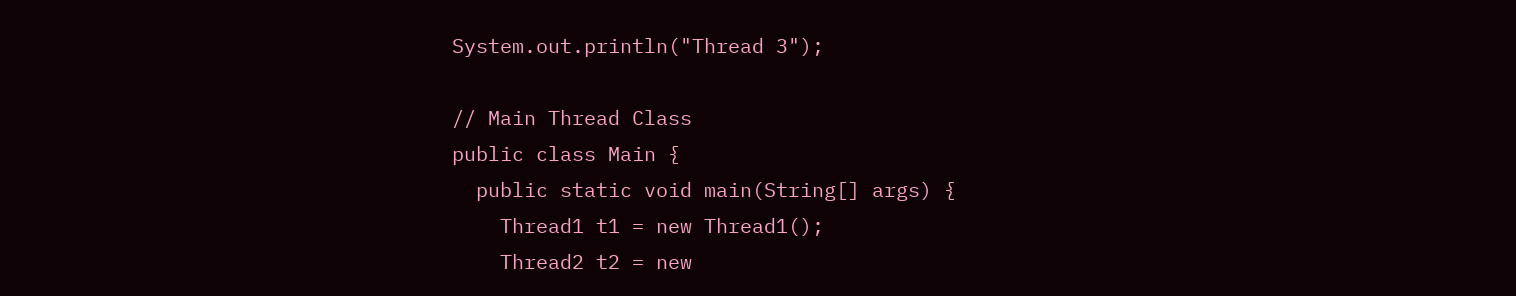System.out.println("Thread 3");

// Main Thread Class
public class Main {
  public static void main(String[] args) {
    Thread1 t1 = new Thread1();
    Thread2 t2 = new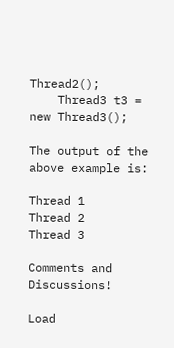Thread2();
    Thread3 t3 = new Thread3();

The output of the above example is:

Thread 1
Thread 2
Thread 3

Comments and Discussions!

Load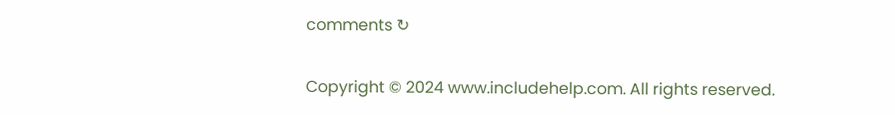comments ↻

Copyright © 2024 www.includehelp.com. All rights reserved.